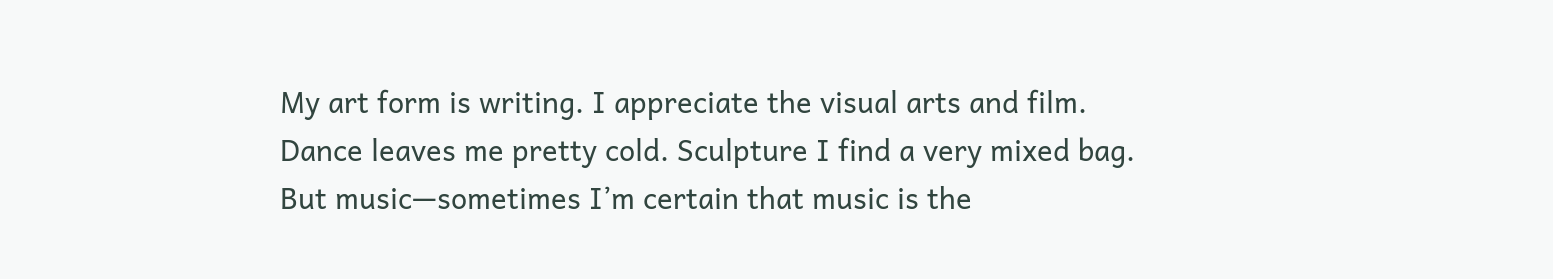My art form is writing. I appreciate the visual arts and film. Dance leaves me pretty cold. Sculpture I find a very mixed bag. But music—sometimes I’m certain that music is the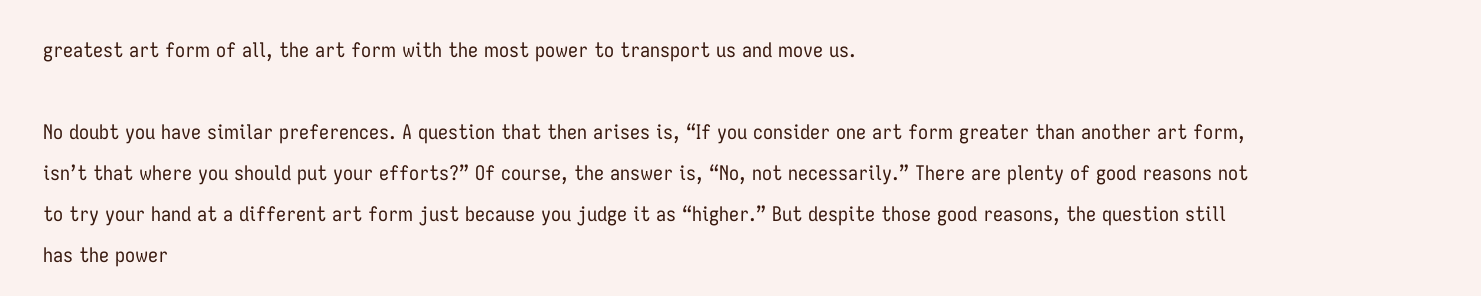greatest art form of all, the art form with the most power to transport us and move us.

No doubt you have similar preferences. A question that then arises is, “If you consider one art form greater than another art form, isn’t that where you should put your efforts?” Of course, the answer is, “No, not necessarily.” There are plenty of good reasons not to try your hand at a different art form just because you judge it as “higher.” But despite those good reasons, the question still has the power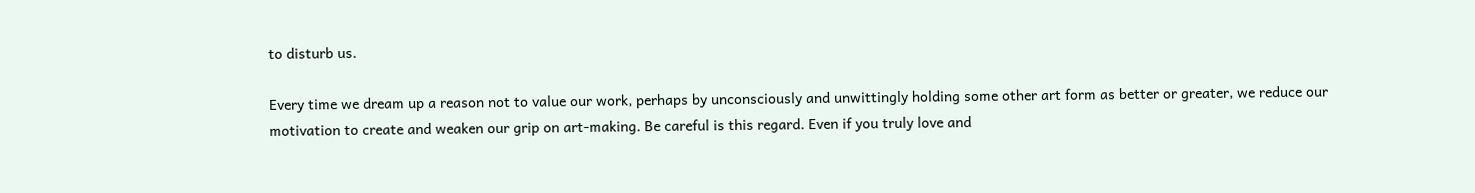to disturb us.

Every time we dream up a reason not to value our work, perhaps by unconsciously and unwittingly holding some other art form as better or greater, we reduce our motivation to create and weaken our grip on art-making. Be careful is this regard. Even if you truly love and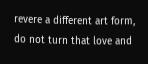revere a different art form, do not turn that love and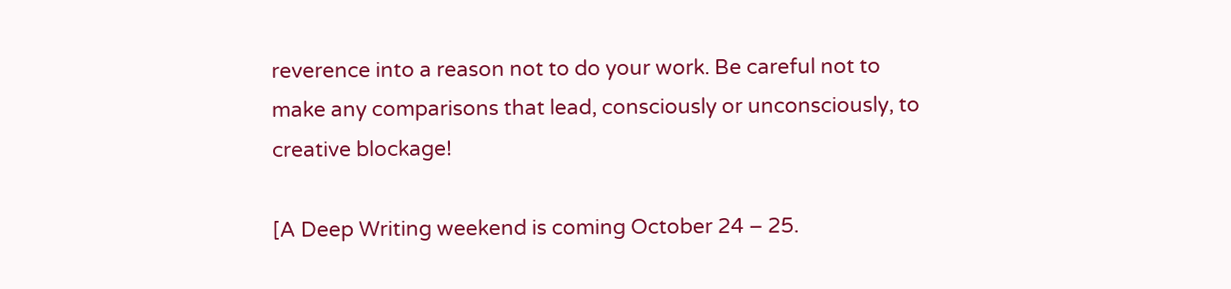reverence into a reason not to do your work. Be careful not to make any comparisons that lead, consciously or unconsciously, to creative blockage!

[A Deep Writing weekend is coming October 24 – 25.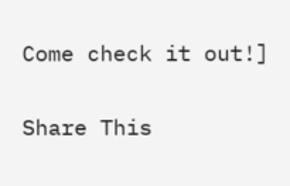Come check it out!]

Share This